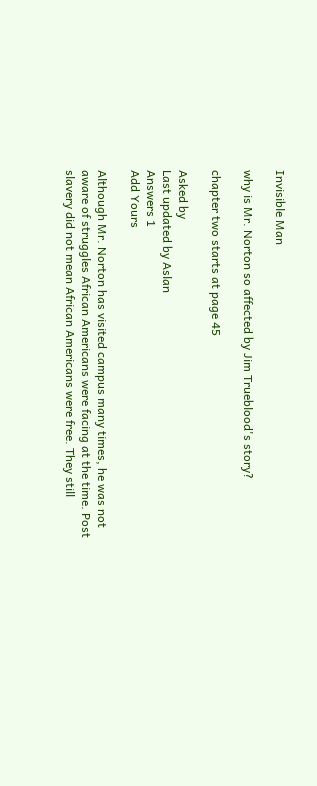Invisible Man

why is Mr. Norton so affected by Jim Trueblood's story?

chapter two starts at page 45

Asked by
Last updated by Aslan
Answers 1
Add Yours

Although Mr. Norton has visited campus many times, he was not aware of struggles African Americans were facing at the time. Post slavery did not mean African Americans were free. They still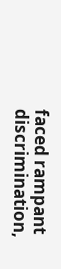faced rampant discrimination,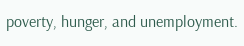poverty, hunger, and unemployment.